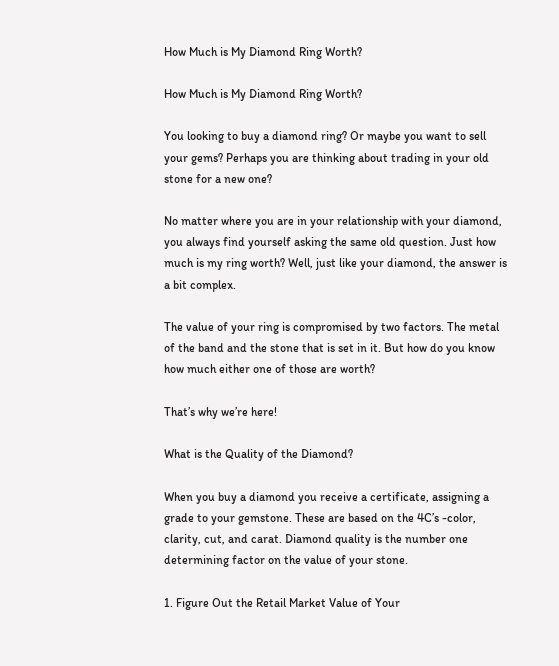How Much is My Diamond Ring Worth?

How Much is My Diamond Ring Worth?

You looking to buy a diamond ring? Or maybe you want to sell your gems? Perhaps you are thinking about trading in your old stone for a new one?

No matter where you are in your relationship with your diamond, you always find yourself asking the same old question. Just how much is my ring worth? Well, just like your diamond, the answer is a bit complex.

The value of your ring is compromised by two factors. The metal of the band and the stone that is set in it. But how do you know how much either one of those are worth?

That’s why we’re here!

What is the Quality of the Diamond?

When you buy a diamond you receive a certificate, assigning a grade to your gemstone. These are based on the 4C’s -color, clarity, cut, and carat. Diamond quality is the number one determining factor on the value of your stone.

1. Figure Out the Retail Market Value of Your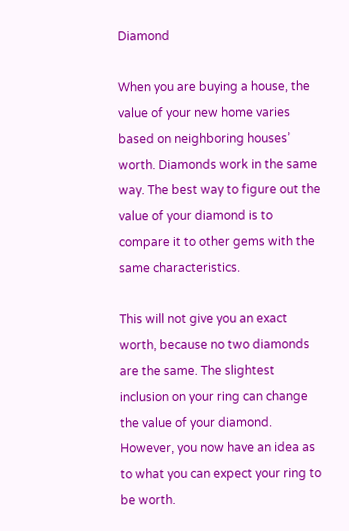Diamond

When you are buying a house, the value of your new home varies based on neighboring houses’ worth. Diamonds work in the same way. The best way to figure out the value of your diamond is to compare it to other gems with the same characteristics.

This will not give you an exact worth, because no two diamonds are the same. The slightest inclusion on your ring can change the value of your diamond. However, you now have an idea as to what you can expect your ring to be worth.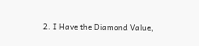2. I Have the Diamond Value,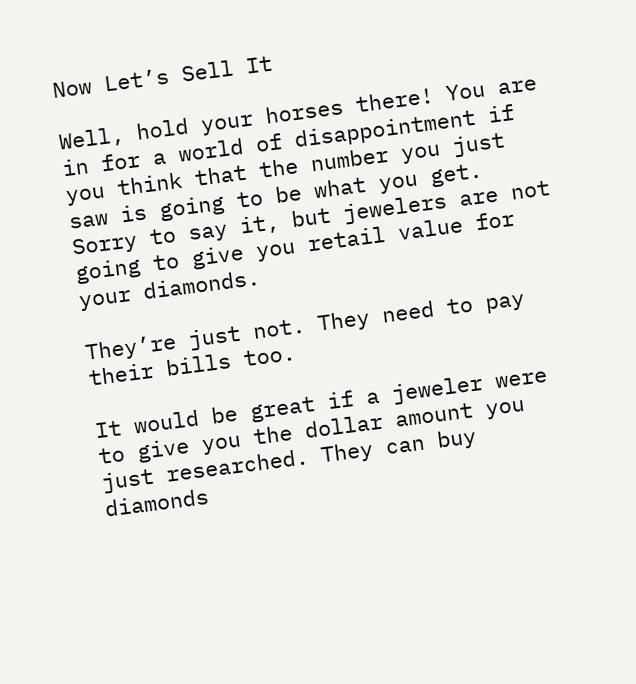Now Let’s Sell It

Well, hold your horses there! You are in for a world of disappointment if you think that the number you just saw is going to be what you get. Sorry to say it, but jewelers are not going to give you retail value for your diamonds.

They’re just not. They need to pay their bills too.

It would be great if a jeweler were to give you the dollar amount you just researched. They can buy diamonds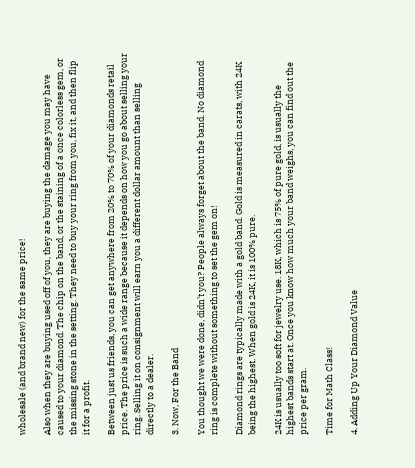wholesale (and brand new) for the same price!

Also when they are buying used off of you, they are buying the damage you may have caused to your diamond. The chip on the band, or the staining of a once colorless gem, or the missing stone in the setting. They need to buy your ring from you, fix it, and then flip it for a profit.

Between just us friends, you can get anywhere from 20% to 70% of your diamonds retail price. The price is such a wide range because it depends on how you go about selling your ring. Selling it on consignment will earn you a different dollar amount than selling directly to a dealer.

3. Now, For the Band

You thought we were done, didn’t you? People always forget about the band. No diamond ring is complete without something to set the gem on!

Diamond rings are typically made with a gold band. Gold is measured in carats, with 24K being the highest. When gold is 24K, it is 100% pure.

24K is usually too soft for jewelry use. 18K, which is 75% of pure gold, is usually the highest bands start at. Once you know how much your band weighs, you can find out the price per gram.

Time for Math Class!

4. Adding Up Your Diamond Value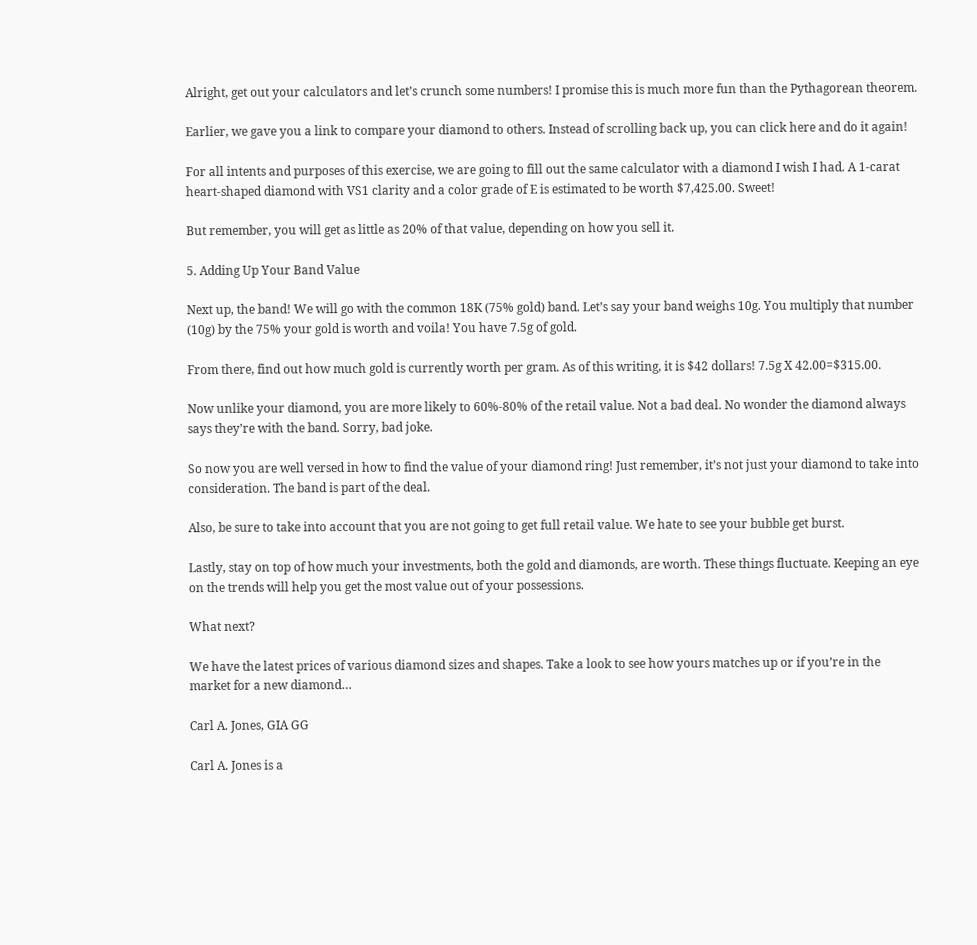Alright, get out your calculators and let’s crunch some numbers! I promise this is much more fun than the Pythagorean theorem.

Earlier, we gave you a link to compare your diamond to others. Instead of scrolling back up, you can click here and do it again!

For all intents and purposes of this exercise, we are going to fill out the same calculator with a diamond I wish I had. A 1-carat heart-shaped diamond with VS1 clarity and a color grade of E is estimated to be worth $7,425.00. Sweet!

But remember, you will get as little as 20% of that value, depending on how you sell it.

5. Adding Up Your Band Value

Next up, the band! We will go with the common 18K (75% gold) band. Let’s say your band weighs 10g. You multiply that number (10g) by the 75% your gold is worth and voila! You have 7.5g of gold.

From there, find out how much gold is currently worth per gram. As of this writing, it is $42 dollars! 7.5g X 42.00=$315.00.

Now unlike your diamond, you are more likely to 60%-80% of the retail value. Not a bad deal. No wonder the diamond always says they’re with the band. Sorry, bad joke.

So now you are well versed in how to find the value of your diamond ring! Just remember, it’s not just your diamond to take into consideration. The band is part of the deal.

Also, be sure to take into account that you are not going to get full retail value. We hate to see your bubble get burst.

Lastly, stay on top of how much your investments, both the gold and diamonds, are worth. These things fluctuate. Keeping an eye on the trends will help you get the most value out of your possessions.

What next?

We have the latest prices of various diamond sizes and shapes. Take a look to see how yours matches up or if you’re in the market for a new diamond…

Carl A. Jones, GIA GG

Carl A. Jones is a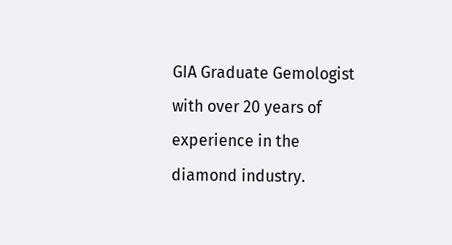GIA Graduate Gemologist with over 20 years of experience in the diamond industry.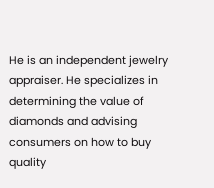He is an independent jewelry appraiser. He specializes in determining the value of diamonds and advising consumers on how to buy quality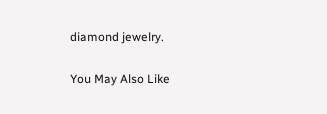diamond jewelry.

You May Also Like